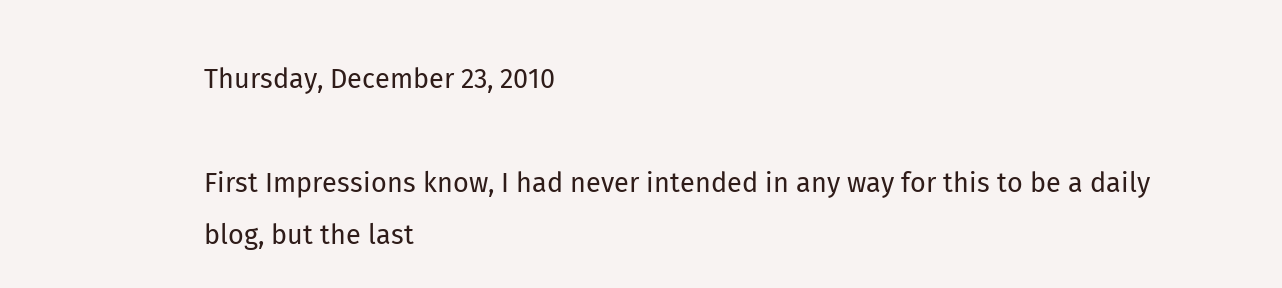Thursday, December 23, 2010

First Impressions know, I had never intended in any way for this to be a daily blog, but the last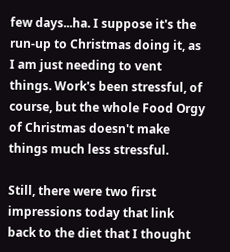few days...ha. I suppose it's the run-up to Christmas doing it, as I am just needing to vent things. Work's been stressful, of course, but the whole Food Orgy of Christmas doesn't make things much less stressful.

Still, there were two first impressions today that link back to the diet that I thought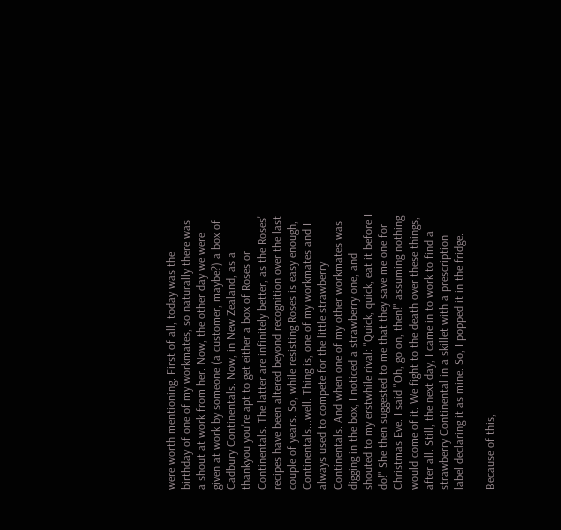were worth mentioning. First of all, today was the birthday of one of my workmates, so naturally there was a shout at work from her. Now, the other day we were given at work by someone (a customer, maybe?) a box of Cadbury Continentals. Now, in New Zealand, as a thankyou you're apt to get either a box of Roses or Continentals. The latter are infinitely better, as the Roses' recipes have been altered beyond recognition over the last couple of years. So, while resisting Roses is easy enough, Continentals...well. Thing is, one of my workmates and I always used to compete for the little strawberry Continentals. And when one of my other workmates was digging in the box, I noticed a strawberry one, and shouted to my erstwhile rival: "Quick, quick, eat it before I do!" She then suggested to me that they save me one for Christmas Eve. I said "Oh, go on, then!" assuming nothing would come of it. We fight to the death over these things, after all. Still, the next day, I came in to work to find a strawberry Continental in a skillet with a prescription label declaring it as mine. So, I popped it in the fridge.

Because of this,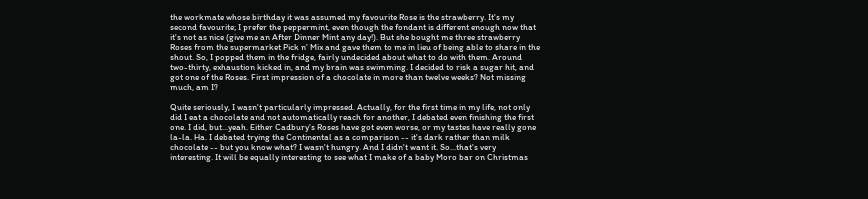the workmate whose birthday it was assumed my favourite Rose is the strawberry. It's my second favourite; I prefer the peppermint, even though the fondant is different enough now that it's not as nice (give me an After Dinner Mint any day!). But she bought me three strawberry Roses from the supermarket Pick n' Mix and gave them to me in lieu of being able to share in the shout. So, I popped them in the fridge, fairly undecided about what to do with them. Around two-thirty, exhaustion kicked in, and my brain was swimming. I decided to risk a sugar hit, and got one of the Roses. First impression of a chocolate in more than twelve weeks? Not missing much, am I?

Quite seriously, I wasn't particularly impressed. Actually, for the first time in my life, not only did I eat a chocolate and not automatically reach for another, I debated even finishing the first one. I did, but...yeah. Either Cadbury's Roses have got even worse, or my tastes have really gone la-la. Ha. I debated trying the Continental as a comparison -- it's dark rather than milk chocolate -- but you know what? I wasn't hungry. And I didn't want it. So...that's very interesting. It will be equally interesting to see what I make of a baby Moro bar on Christmas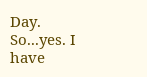Day. So...yes. I have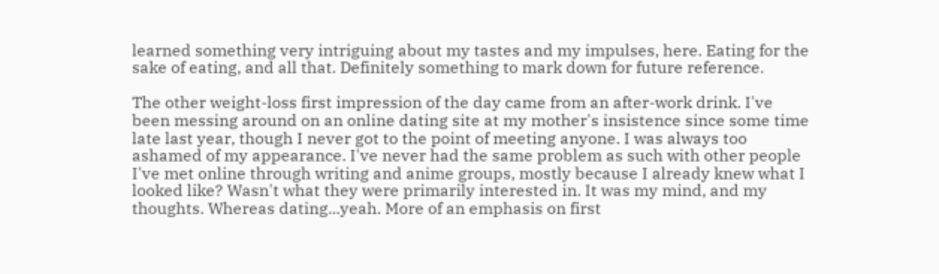learned something very intriguing about my tastes and my impulses, here. Eating for the sake of eating, and all that. Definitely something to mark down for future reference.

The other weight-loss first impression of the day came from an after-work drink. I've been messing around on an online dating site at my mother's insistence since some time late last year, though I never got to the point of meeting anyone. I was always too ashamed of my appearance. I've never had the same problem as such with other people I've met online through writing and anime groups, mostly because I already knew what I looked like? Wasn't what they were primarily interested in. It was my mind, and my thoughts. Whereas dating...yeah. More of an emphasis on first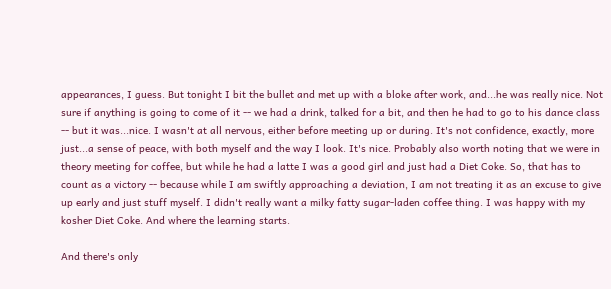appearances, I guess. But tonight I bit the bullet and met up with a bloke after work, and...he was really nice. Not sure if anything is going to come of it -- we had a drink, talked for a bit, and then he had to go to his dance class -- but it was...nice. I wasn't at all nervous, either before meeting up or during. It's not confidence, exactly, more just...a sense of peace, with both myself and the way I look. It's nice. Probably also worth noting that we were in theory meeting for coffee, but while he had a latte I was a good girl and just had a Diet Coke. So, that has to count as a victory -- because while I am swiftly approaching a deviation, I am not treating it as an excuse to give up early and just stuff myself. I didn't really want a milky fatty sugar-laden coffee thing. I was happy with my kosher Diet Coke. And where the learning starts.

And there's only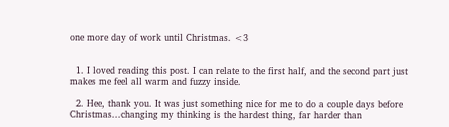one more day of work until Christmas. <3


  1. I loved reading this post. I can relate to the first half, and the second part just makes me feel all warm and fuzzy inside.

  2. Hee, thank you. It was just something nice for me to do a couple days before Christmas...changing my thinking is the hardest thing, far harder than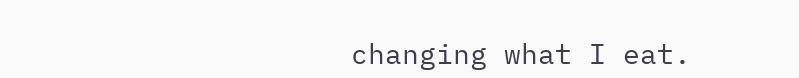changing what I eat.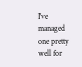I've managed one pretty well for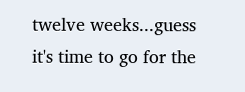twelve weeks...guess it's time to go for the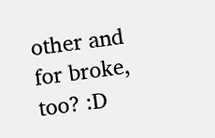other and for broke, too? :D